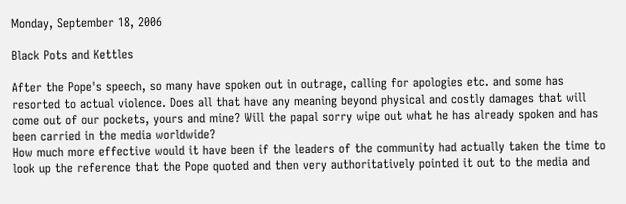Monday, September 18, 2006

Black Pots and Kettles

After the Pope's speech, so many have spoken out in outrage, calling for apologies etc. and some has resorted to actual violence. Does all that have any meaning beyond physical and costly damages that will come out of our pockets, yours and mine? Will the papal sorry wipe out what he has already spoken and has been carried in the media worldwide?
How much more effective would it have been if the leaders of the community had actually taken the time to look up the reference that the Pope quoted and then very authoritatively pointed it out to the media and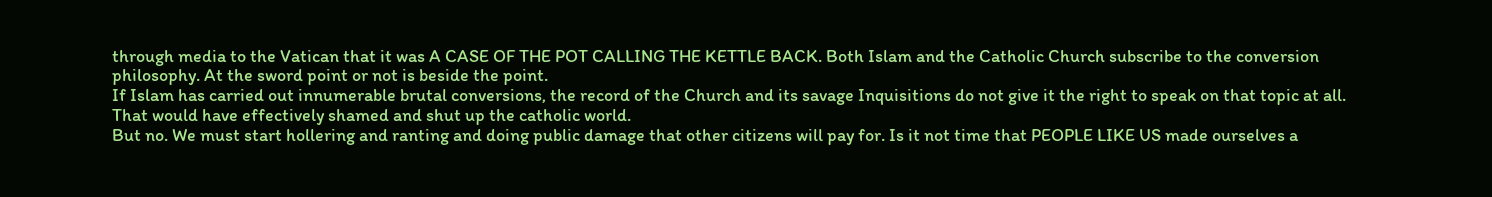through media to the Vatican that it was A CASE OF THE POT CALLING THE KETTLE BACK. Both Islam and the Catholic Church subscribe to the conversion philosophy. At the sword point or not is beside the point.
If Islam has carried out innumerable brutal conversions, the record of the Church and its savage Inquisitions do not give it the right to speak on that topic at all. That would have effectively shamed and shut up the catholic world.
But no. We must start hollering and ranting and doing public damage that other citizens will pay for. Is it not time that PEOPLE LIKE US made ourselves a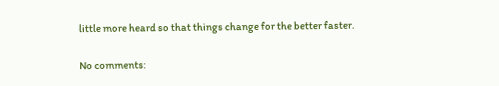little more heard so that things change for the better faster.

No comments: